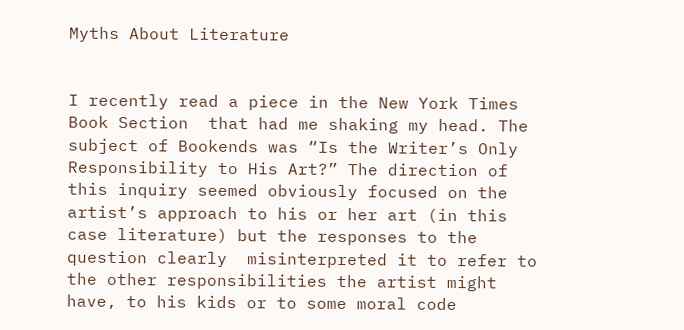Myths About Literature


I recently read a piece in the New York Times Book Section  that had me shaking my head. The subject of Bookends was “Is the Writer’s Only Responsibility to His Art?” The direction of this inquiry seemed obviously focused on the artist’s approach to his or her art (in this case literature) but the responses to the question clearly  misinterpreted it to refer to the other responsibilities the artist might have, to his kids or to some moral code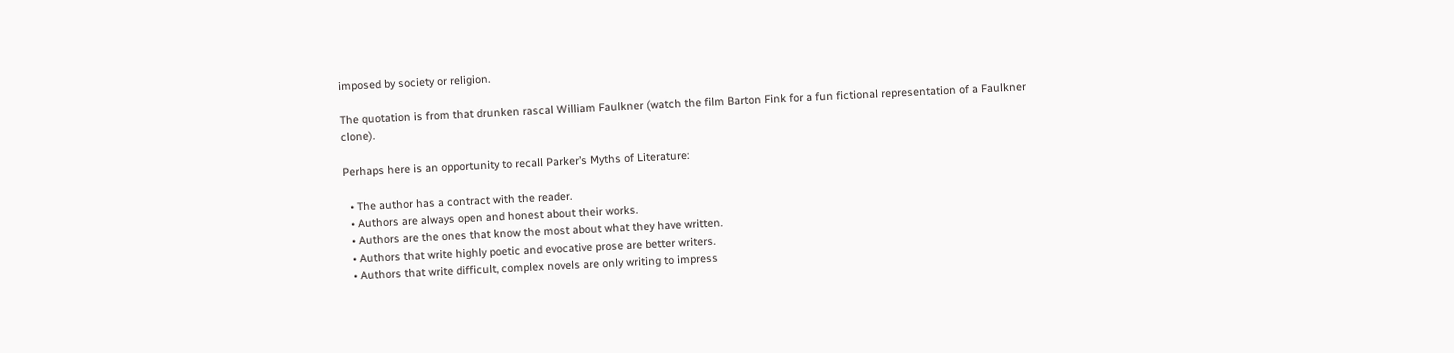imposed by society or religion.

The quotation is from that drunken rascal William Faulkner (watch the film Barton Fink for a fun fictional representation of a Faulkner clone).

Perhaps here is an opportunity to recall Parker’s Myths of Literature:

  • The author has a contract with the reader.
  • Authors are always open and honest about their works.
  • Authors are the ones that know the most about what they have written.
  • Authors that write highly poetic and evocative prose are better writers.
  • Authors that write difficult, complex novels are only writing to impress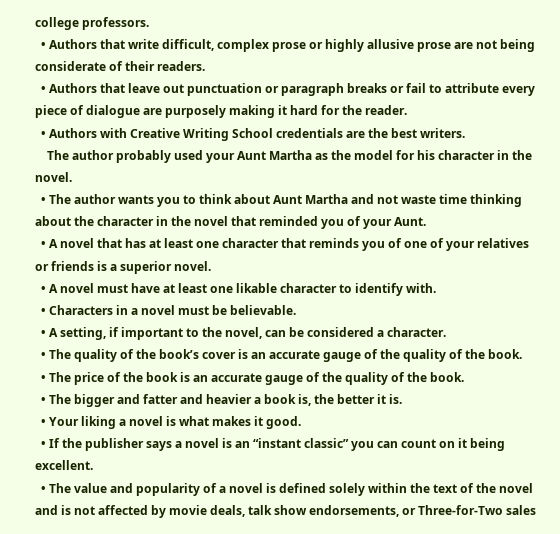college professors.
  • Authors that write difficult, complex prose or highly allusive prose are not being considerate of their readers.
  • Authors that leave out punctuation or paragraph breaks or fail to attribute every piece of dialogue are purposely making it hard for the reader.
  • Authors with Creative Writing School credentials are the best writers.
    The author probably used your Aunt Martha as the model for his character in the novel.
  • The author wants you to think about Aunt Martha and not waste time thinking about the character in the novel that reminded you of your Aunt.
  • A novel that has at least one character that reminds you of one of your relatives or friends is a superior novel.
  • A novel must have at least one likable character to identify with.
  • Characters in a novel must be believable.
  • A setting, if important to the novel, can be considered a character.
  • The quality of the book’s cover is an accurate gauge of the quality of the book.
  • The price of the book is an accurate gauge of the quality of the book.
  • The bigger and fatter and heavier a book is, the better it is.
  • Your liking a novel is what makes it good.
  • If the publisher says a novel is an “instant classic” you can count on it being excellent.
  • The value and popularity of a novel is defined solely within the text of the novel and is not affected by movie deals, talk show endorsements, or Three-for-Two sales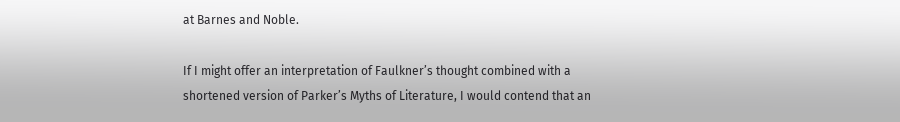at Barnes and Noble.

If I might offer an interpretation of Faulkner’s thought combined with a shortened version of Parker’s Myths of Literature, I would contend that an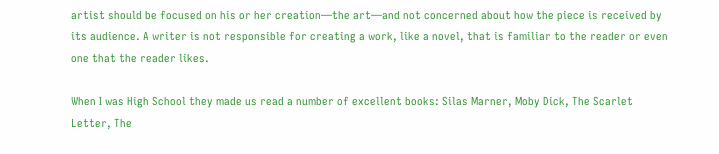artist should be focused on his or her creation—the art—and not concerned about how the piece is received by its audience. A writer is not responsible for creating a work, like a novel, that is familiar to the reader or even one that the reader likes.

When I was High School they made us read a number of excellent books: Silas Marner, Moby Dick, The Scarlet Letter, The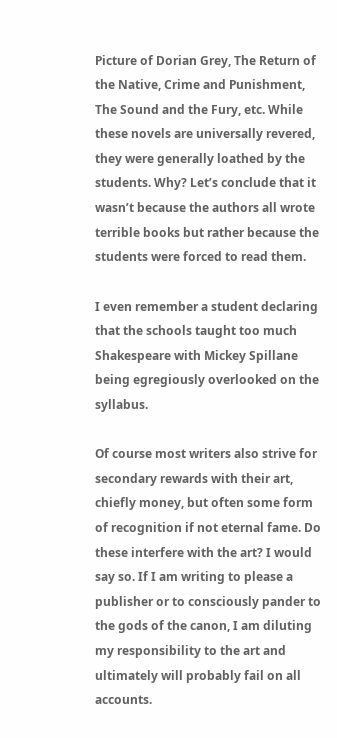Picture of Dorian Grey, The Return of the Native, Crime and Punishment, The Sound and the Fury, etc. While these novels are universally revered, they were generally loathed by the students. Why? Let’s conclude that it wasn’t because the authors all wrote terrible books but rather because the students were forced to read them.

I even remember a student declaring that the schools taught too much Shakespeare with Mickey Spillane being egregiously overlooked on the syllabus.

Of course most writers also strive for secondary rewards with their art, chiefly money, but often some form of recognition if not eternal fame. Do these interfere with the art? I would say so. If I am writing to please a publisher or to consciously pander to the gods of the canon, I am diluting my responsibility to the art and ultimately will probably fail on all accounts.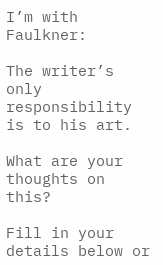I’m with Faulkner:

The writer’s only responsibility is to his art.

What are your thoughts on this?

Fill in your details below or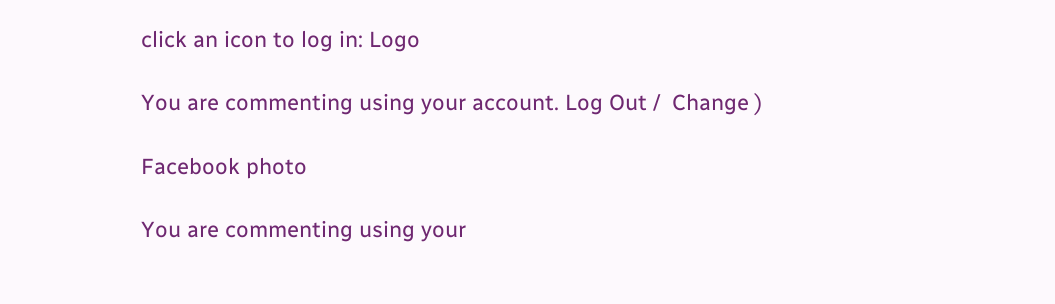click an icon to log in: Logo

You are commenting using your account. Log Out /  Change )

Facebook photo

You are commenting using your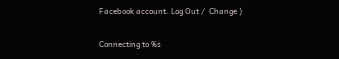Facebook account. Log Out /  Change )

Connecting to %s